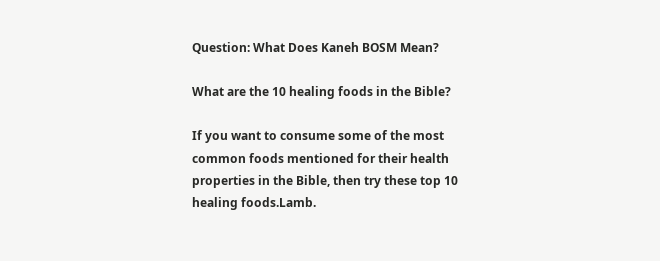Question: What Does Kaneh BOSM Mean?

What are the 10 healing foods in the Bible?

If you want to consume some of the most common foods mentioned for their health properties in the Bible, then try these top 10 healing foods.Lamb.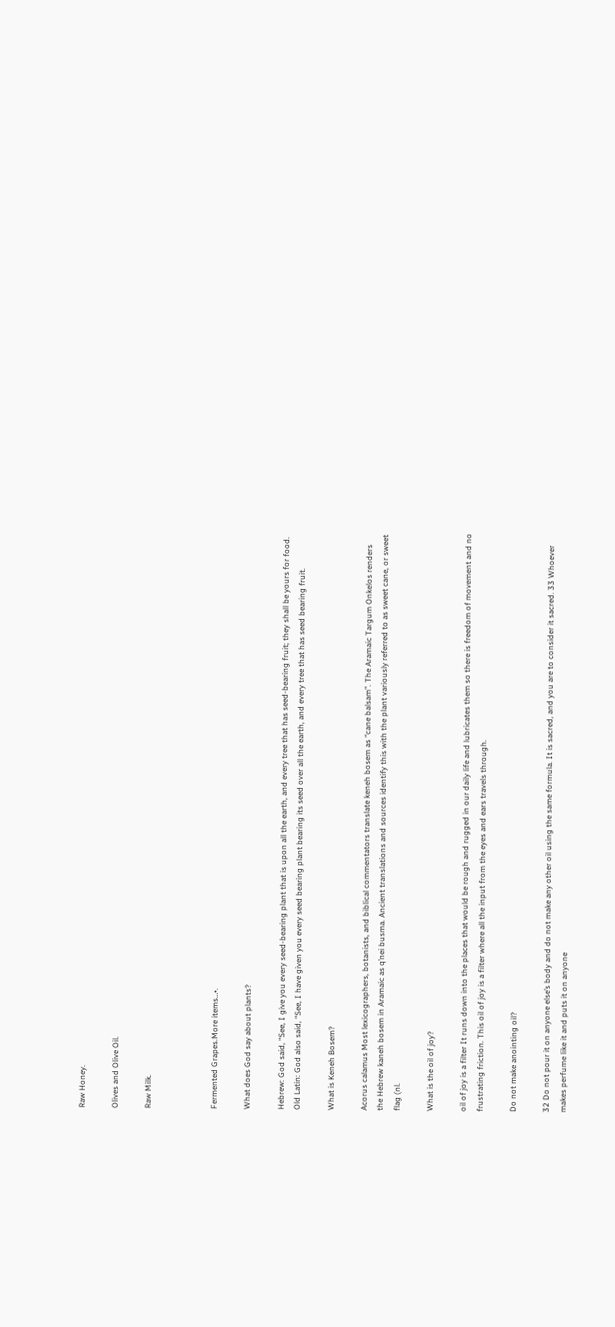Raw Honey.

Olives and Olive Oil.

Raw Milk.



Fermented Grapes.More items…•.

What does God say about plants?

Hebrew: God said, “See, I give you every seed-bearing plant that is upon all the earth, and every tree that has seed-bearing fruit; they shall be yours for food. Old Latin: God also said, “See, I have given you every seed bearing plant bearing its seed over all the earth, and every tree that has seed bearing fruit.

What is Keneh Bosem?

Acorus calamus Most lexicographers, botanists, and biblical commentators translate keneh bosem as “cane balsam”. The Aramaic Targum Onkelos renders the Hebrew kaneh bosem in Aramaic as q’nei busma. Ancient translations and sources identify this with the plant variously referred to as sweet cane, or sweet flag (nl.

What is the oil of joy?

oil of joy is a filter It runs down into the places that would be rough and rugged in our daily life and lubricates them so there is freedom of movement and no frustrating friction. This oil of joy is a filter where all the input from the eyes and ears travels through.

Do not make anointing oil?

32 Do not pour it on anyone else’s body and do not make any other oil using the same formula. It is sacred, and you are to consider it sacred. 33 Whoever makes perfume like it and puts it on anyone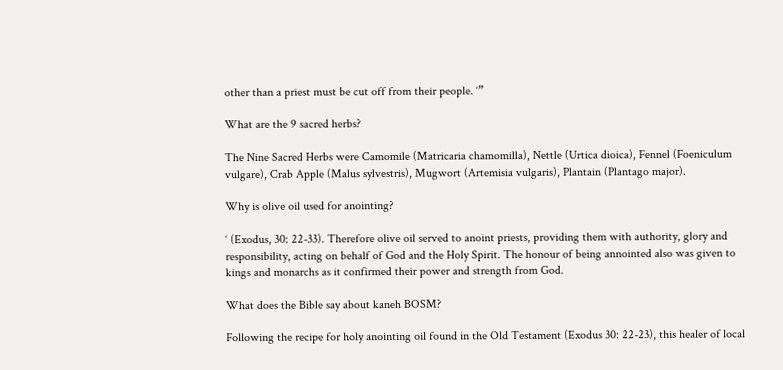other than a priest must be cut off from their people. ‘”

What are the 9 sacred herbs?

The Nine Sacred Herbs were Camomile (Matricaria chamomilla), Nettle (Urtica dioica), Fennel (Foeniculum vulgare), Crab Apple (Malus sylvestris), Mugwort (Artemisia vulgaris), Plantain (Plantago major).

Why is olive oil used for anointing?

‘ (Exodus, 30: 22-33). Therefore olive oil served to anoint priests, providing them with authority, glory and responsibility, acting on behalf of God and the Holy Spirit. The honour of being annointed also was given to kings and monarchs as it confirmed their power and strength from God.

What does the Bible say about kaneh BOSM?

Following the recipe for holy anointing oil found in the Old Testament (Exodus 30: 22-23), this healer of local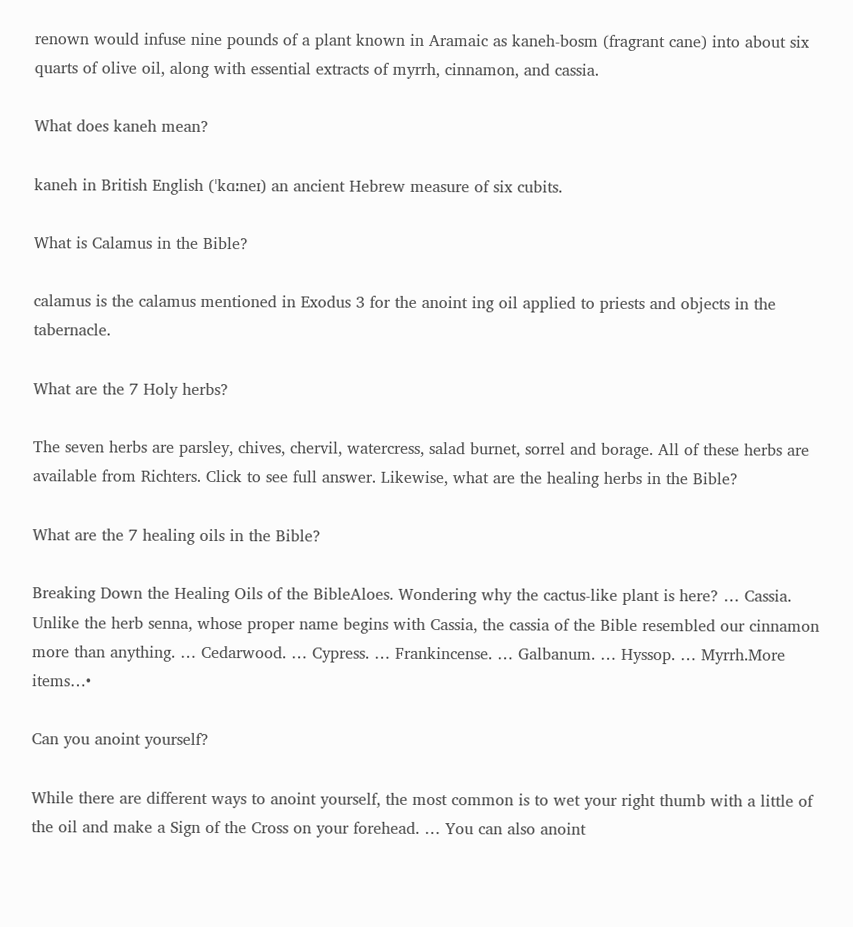renown would infuse nine pounds of a plant known in Aramaic as kaneh-bosm (fragrant cane) into about six quarts of olive oil, along with essential extracts of myrrh, cinnamon, and cassia.

What does kaneh mean?

kaneh in British English (ˈkɑːneɪ) an ancient Hebrew measure of six cubits.

What is Calamus in the Bible?

calamus is the calamus mentioned in Exodus 3 for the anoint ing oil applied to priests and objects in the tabernacle.

What are the 7 Holy herbs?

The seven herbs are parsley, chives, chervil, watercress, salad burnet, sorrel and borage. All of these herbs are available from Richters. Click to see full answer. Likewise, what are the healing herbs in the Bible?

What are the 7 healing oils in the Bible?

Breaking Down the Healing Oils of the BibleAloes. Wondering why the cactus-like plant is here? … Cassia. Unlike the herb senna, whose proper name begins with Cassia, the cassia of the Bible resembled our cinnamon more than anything. … Cedarwood. … Cypress. … Frankincense. … Galbanum. … Hyssop. … Myrrh.More items…•

Can you anoint yourself?

While there are different ways to anoint yourself, the most common is to wet your right thumb with a little of the oil and make a Sign of the Cross on your forehead. … You can also anoint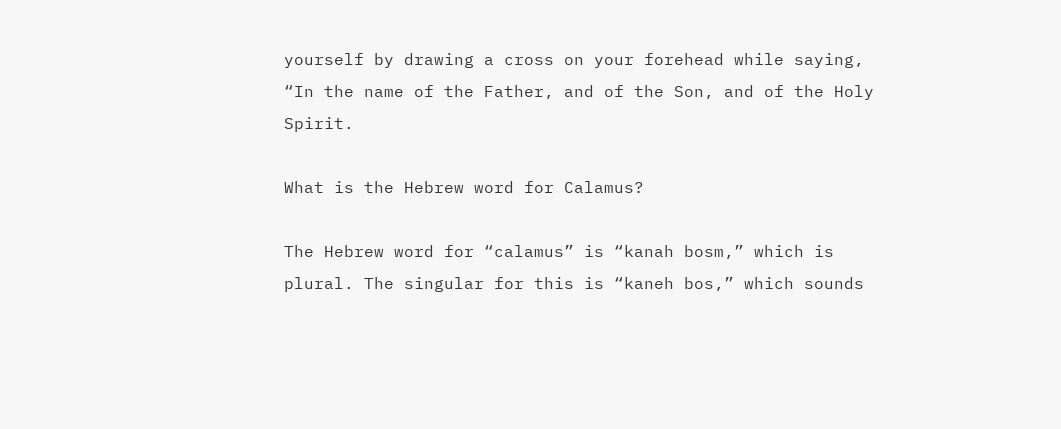yourself by drawing a cross on your forehead while saying, “In the name of the Father, and of the Son, and of the Holy Spirit.

What is the Hebrew word for Calamus?

The Hebrew word for “calamus” is “kanah bosm,” which is plural. The singular for this is “kaneh bos,” which sounds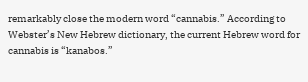remarkably close the modern word “cannabis.” According to Webster’s New Hebrew dictionary, the current Hebrew word for cannabis is “kanabos.”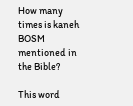How many times is kaneh BOSM mentioned in the Bible?

This word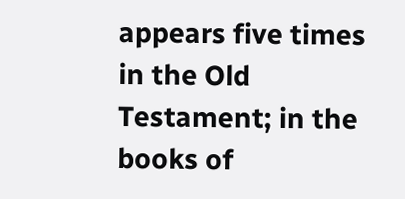appears five times in the Old Testament; in the books of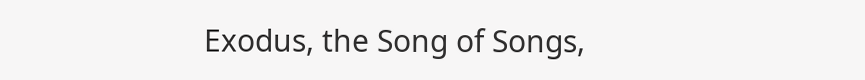Exodus, the Song of Songs,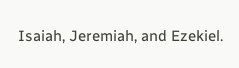Isaiah, Jeremiah, and Ezekiel.